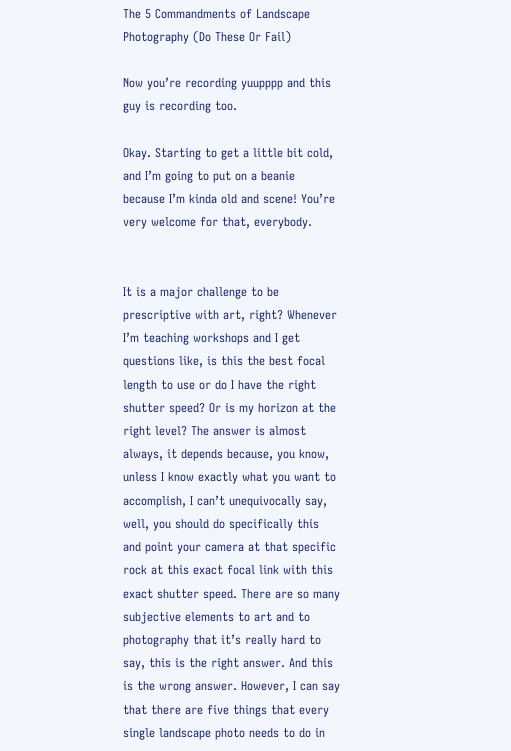The 5 Commandments of Landscape Photography (Do These Or Fail)

Now you’re recording yuupppp and this guy is recording too.

Okay. Starting to get a little bit cold, and I’m going to put on a beanie because I’m kinda old and scene! You’re very welcome for that, everybody.


It is a major challenge to be prescriptive with art, right? Whenever I’m teaching workshops and I get questions like, is this the best focal length to use or do I have the right shutter speed? Or is my horizon at the right level? The answer is almost always, it depends because, you know, unless I know exactly what you want to accomplish, I can’t unequivocally say, well, you should do specifically this and point your camera at that specific rock at this exact focal link with this exact shutter speed. There are so many subjective elements to art and to photography that it’s really hard to say, this is the right answer. And this is the wrong answer. However, I can say that there are five things that every single landscape photo needs to do in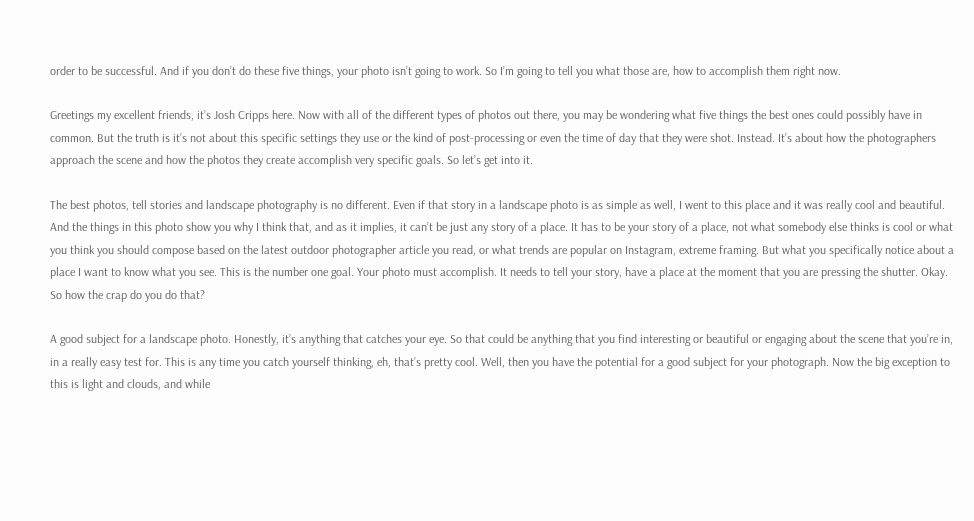order to be successful. And if you don’t do these five things, your photo isn’t going to work. So I’m going to tell you what those are, how to accomplish them right now.

Greetings my excellent friends, it’s Josh Cripps here. Now with all of the different types of photos out there, you may be wondering what five things the best ones could possibly have in common. But the truth is it’s not about this specific settings they use or the kind of post-processing or even the time of day that they were shot. Instead. It’s about how the photographers approach the scene and how the photos they create accomplish very specific goals. So let’s get into it.

The best photos, tell stories and landscape photography is no different. Even if that story in a landscape photo is as simple as well, I went to this place and it was really cool and beautiful. And the things in this photo show you why I think that, and as it implies, it can’t be just any story of a place. It has to be your story of a place, not what somebody else thinks is cool or what you think you should compose based on the latest outdoor photographer article you read, or what trends are popular on Instagram, extreme framing. But what you specifically notice about a place I want to know what you see. This is the number one goal. Your photo must accomplish. It needs to tell your story, have a place at the moment that you are pressing the shutter. Okay. So how the crap do you do that?

A good subject for a landscape photo. Honestly, it’s anything that catches your eye. So that could be anything that you find interesting or beautiful or engaging about the scene that you’re in, in a really easy test for. This is any time you catch yourself thinking, eh, that’s pretty cool. Well, then you have the potential for a good subject for your photograph. Now the big exception to this is light and clouds, and while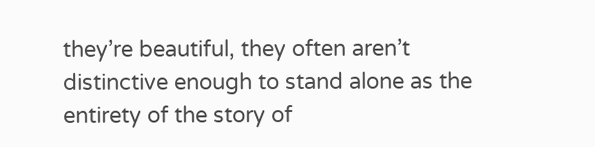they’re beautiful, they often aren’t distinctive enough to stand alone as the entirety of the story of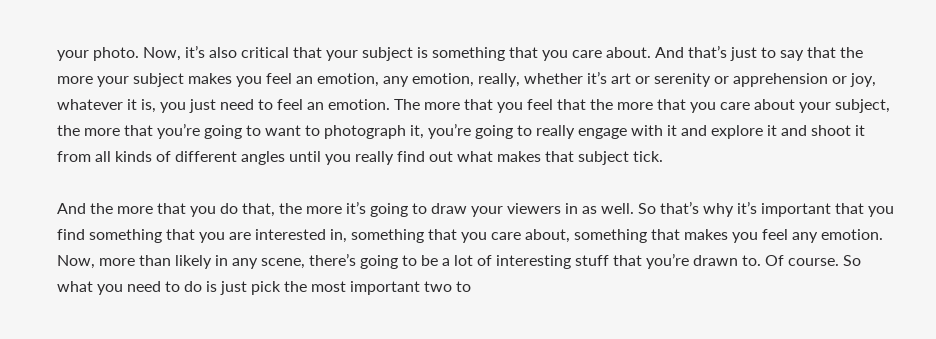your photo. Now, it’s also critical that your subject is something that you care about. And that’s just to say that the more your subject makes you feel an emotion, any emotion, really, whether it’s art or serenity or apprehension or joy, whatever it is, you just need to feel an emotion. The more that you feel that the more that you care about your subject, the more that you’re going to want to photograph it, you’re going to really engage with it and explore it and shoot it from all kinds of different angles until you really find out what makes that subject tick.

And the more that you do that, the more it’s going to draw your viewers in as well. So that’s why it’s important that you find something that you are interested in, something that you care about, something that makes you feel any emotion. Now, more than likely in any scene, there’s going to be a lot of interesting stuff that you’re drawn to. Of course. So what you need to do is just pick the most important two to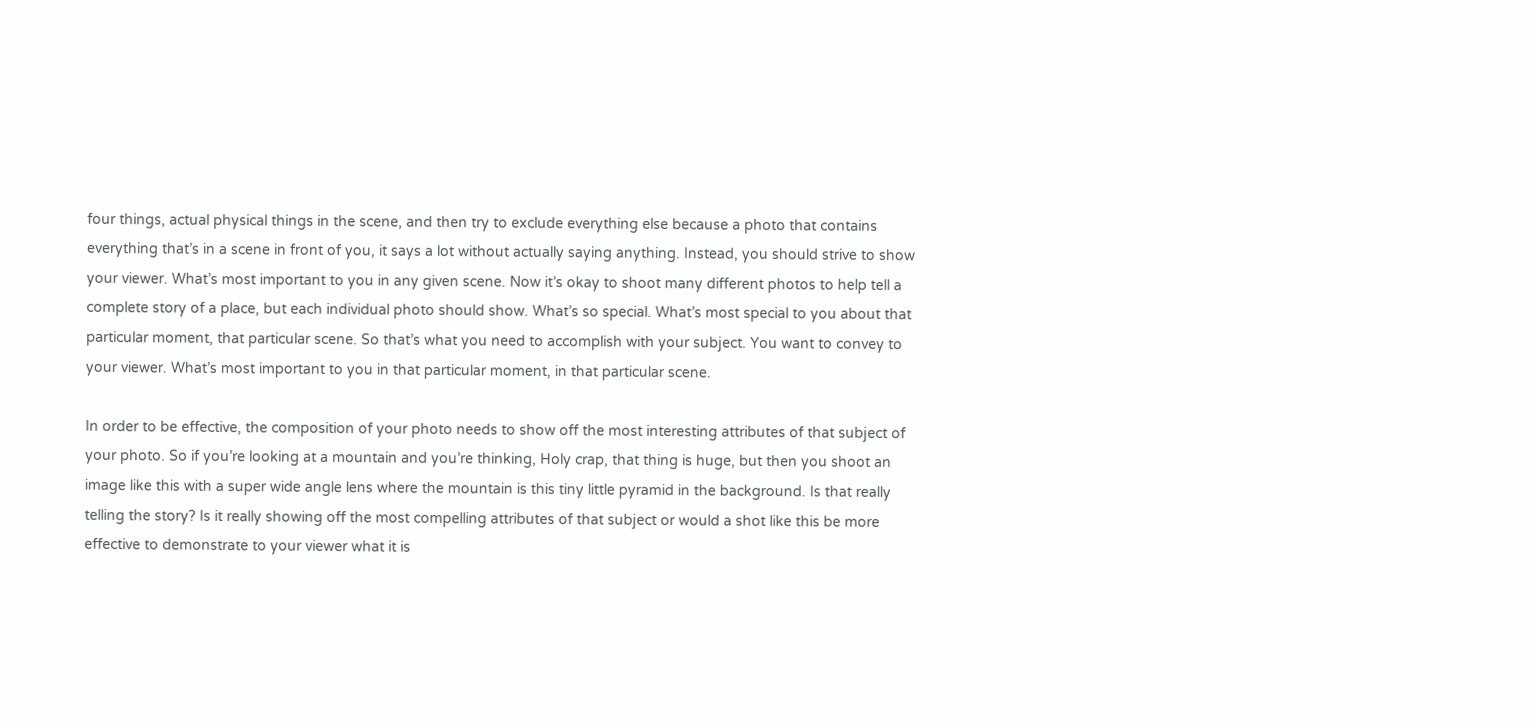four things, actual physical things in the scene, and then try to exclude everything else because a photo that contains everything that’s in a scene in front of you, it says a lot without actually saying anything. Instead, you should strive to show your viewer. What’s most important to you in any given scene. Now it’s okay to shoot many different photos to help tell a complete story of a place, but each individual photo should show. What’s so special. What’s most special to you about that particular moment, that particular scene. So that’s what you need to accomplish with your subject. You want to convey to your viewer. What’s most important to you in that particular moment, in that particular scene.

In order to be effective, the composition of your photo needs to show off the most interesting attributes of that subject of your photo. So if you’re looking at a mountain and you’re thinking, Holy crap, that thing is huge, but then you shoot an image like this with a super wide angle lens where the mountain is this tiny little pyramid in the background. Is that really telling the story? Is it really showing off the most compelling attributes of that subject or would a shot like this be more effective to demonstrate to your viewer what it is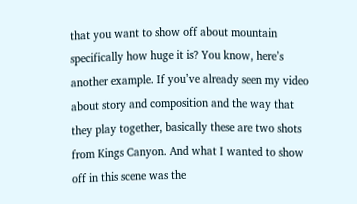that you want to show off about mountain specifically how huge it is? You know, here’s another example. If you’ve already seen my video about story and composition and the way that they play together, basically these are two shots from Kings Canyon. And what I wanted to show off in this scene was the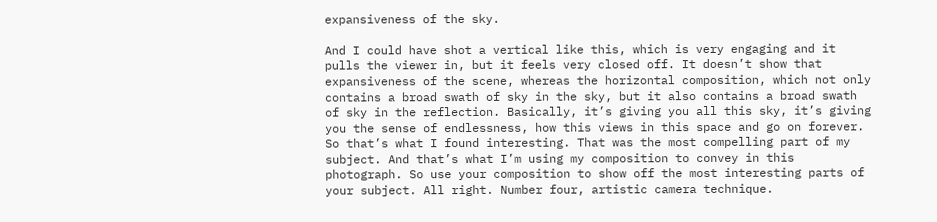expansiveness of the sky.

And I could have shot a vertical like this, which is very engaging and it pulls the viewer in, but it feels very closed off. It doesn’t show that expansiveness of the scene, whereas the horizontal composition, which not only contains a broad swath of sky in the sky, but it also contains a broad swath of sky in the reflection. Basically, it’s giving you all this sky, it’s giving you the sense of endlessness, how this views in this space and go on forever. So that’s what I found interesting. That was the most compelling part of my subject. And that’s what I’m using my composition to convey in this photograph. So use your composition to show off the most interesting parts of your subject. All right. Number four, artistic camera technique.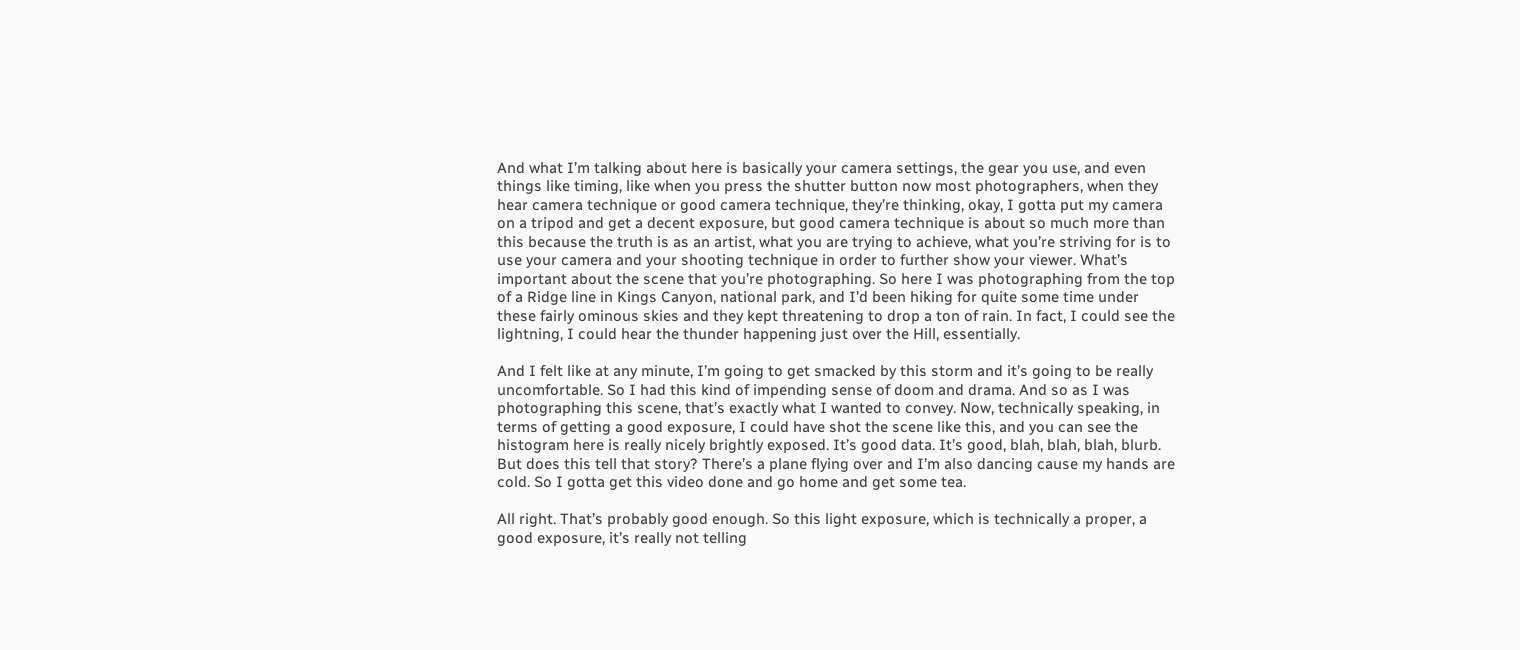And what I’m talking about here is basically your camera settings, the gear you use, and even things like timing, like when you press the shutter button now most photographers, when they hear camera technique or good camera technique, they’re thinking, okay, I gotta put my camera on a tripod and get a decent exposure, but good camera technique is about so much more than this because the truth is as an artist, what you are trying to achieve, what you’re striving for is to use your camera and your shooting technique in order to further show your viewer. What’s important about the scene that you’re photographing. So here I was photographing from the top of a Ridge line in Kings Canyon, national park, and I’d been hiking for quite some time under these fairly ominous skies and they kept threatening to drop a ton of rain. In fact, I could see the lightning, I could hear the thunder happening just over the Hill, essentially.

And I felt like at any minute, I’m going to get smacked by this storm and it’s going to be really uncomfortable. So I had this kind of impending sense of doom and drama. And so as I was photographing this scene, that’s exactly what I wanted to convey. Now, technically speaking, in terms of getting a good exposure, I could have shot the scene like this, and you can see the histogram here is really nicely brightly exposed. It’s good data. It’s good, blah, blah, blah, blurb. But does this tell that story? There’s a plane flying over and I’m also dancing cause my hands are cold. So I gotta get this video done and go home and get some tea.

All right. That’s probably good enough. So this light exposure, which is technically a proper, a good exposure, it’s really not telling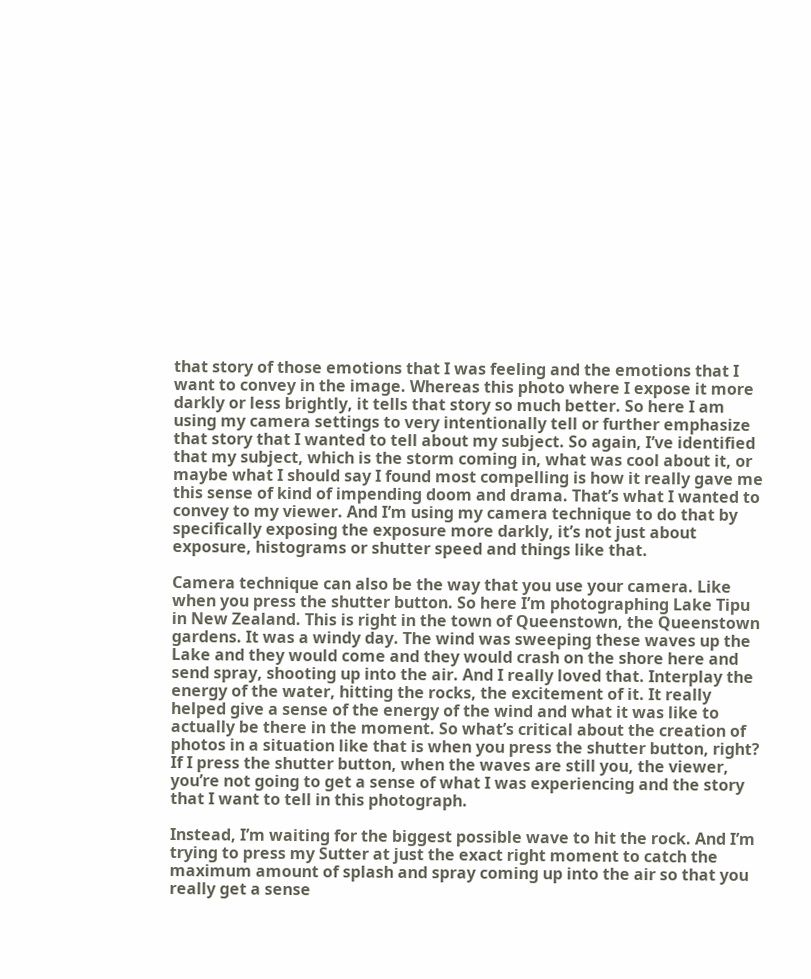that story of those emotions that I was feeling and the emotions that I want to convey in the image. Whereas this photo where I expose it more darkly or less brightly, it tells that story so much better. So here I am using my camera settings to very intentionally tell or further emphasize that story that I wanted to tell about my subject. So again, I’ve identified that my subject, which is the storm coming in, what was cool about it, or maybe what I should say I found most compelling is how it really gave me this sense of kind of impending doom and drama. That’s what I wanted to convey to my viewer. And I’m using my camera technique to do that by specifically exposing the exposure more darkly, it’s not just about exposure, histograms or shutter speed and things like that.

Camera technique can also be the way that you use your camera. Like when you press the shutter button. So here I’m photographing Lake Tipu in New Zealand. This is right in the town of Queenstown, the Queenstown gardens. It was a windy day. The wind was sweeping these waves up the Lake and they would come and they would crash on the shore here and send spray, shooting up into the air. And I really loved that. Interplay the energy of the water, hitting the rocks, the excitement of it. It really helped give a sense of the energy of the wind and what it was like to actually be there in the moment. So what’s critical about the creation of photos in a situation like that is when you press the shutter button, right? If I press the shutter button, when the waves are still you, the viewer, you’re not going to get a sense of what I was experiencing and the story that I want to tell in this photograph.

Instead, I’m waiting for the biggest possible wave to hit the rock. And I’m trying to press my Sutter at just the exact right moment to catch the maximum amount of splash and spray coming up into the air so that you really get a sense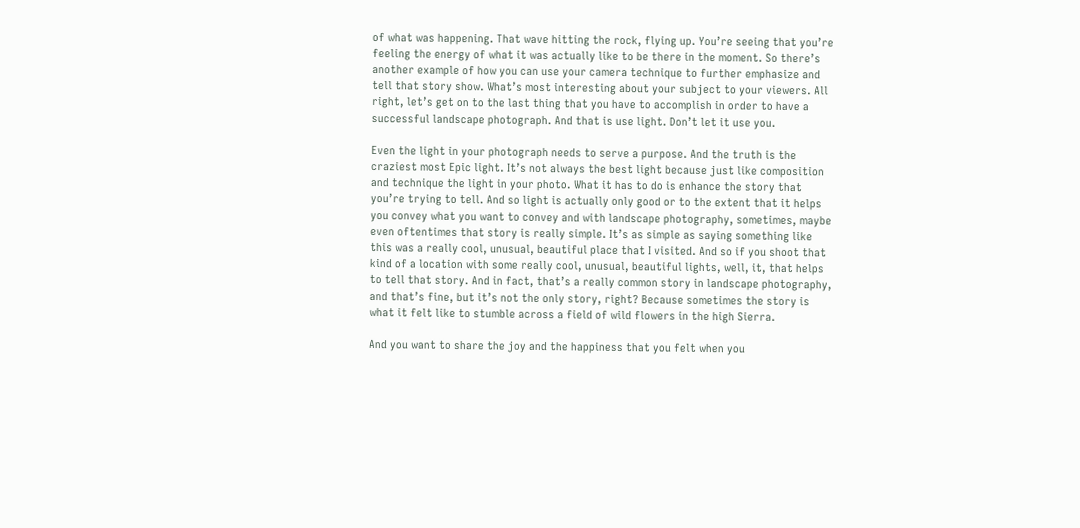of what was happening. That wave hitting the rock, flying up. You’re seeing that you’re feeling the energy of what it was actually like to be there in the moment. So there’s another example of how you can use your camera technique to further emphasize and tell that story show. What’s most interesting about your subject to your viewers. All right, let’s get on to the last thing that you have to accomplish in order to have a successful landscape photograph. And that is use light. Don’t let it use you.

Even the light in your photograph needs to serve a purpose. And the truth is the craziest most Epic light. It’s not always the best light because just like composition and technique the light in your photo. What it has to do is enhance the story that you’re trying to tell. And so light is actually only good or to the extent that it helps you convey what you want to convey and with landscape photography, sometimes, maybe even oftentimes that story is really simple. It’s as simple as saying something like this was a really cool, unusual, beautiful place that I visited. And so if you shoot that kind of a location with some really cool, unusual, beautiful lights, well, it, that helps to tell that story. And in fact, that’s a really common story in landscape photography, and that’s fine, but it’s not the only story, right? Because sometimes the story is what it felt like to stumble across a field of wild flowers in the high Sierra.

And you want to share the joy and the happiness that you felt when you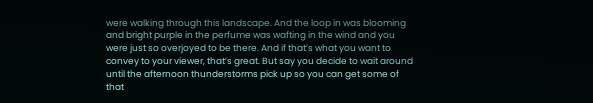were walking through this landscape. And the loop in was blooming and bright purple in the perfume was wafting in the wind and you were just so overjoyed to be there. And if that’s what you want to convey to your viewer, that’s great. But say you decide to wait around until the afternoon thunderstorms pick up so you can get some of that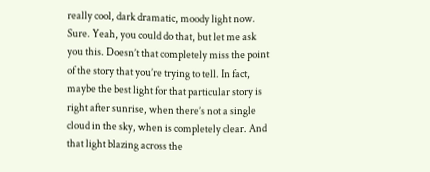really cool, dark dramatic, moody light now. Sure. Yeah, you could do that, but let me ask you this. Doesn’t that completely miss the point of the story that you’re trying to tell. In fact, maybe the best light for that particular story is right after sunrise, when there’s not a single cloud in the sky, when is completely clear. And that light blazing across the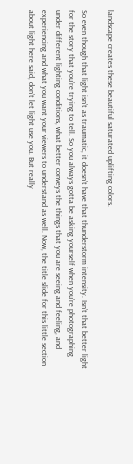landscape creates these beautiful saturated uplifting colors.

So even though that light isn’t as traumatic, it doesn’t have that thunderstorm intensity. Isn’t that better light for the story that you’re trying to tell. So you always gotta be asking yourself when you’re photographing under different lighting conditions, what better conveys the things that you are seeing and feeling, and experiencing and what you want your viewers to understand as well. Now, the title slide for this little section about light here said, don’t let light use you. But really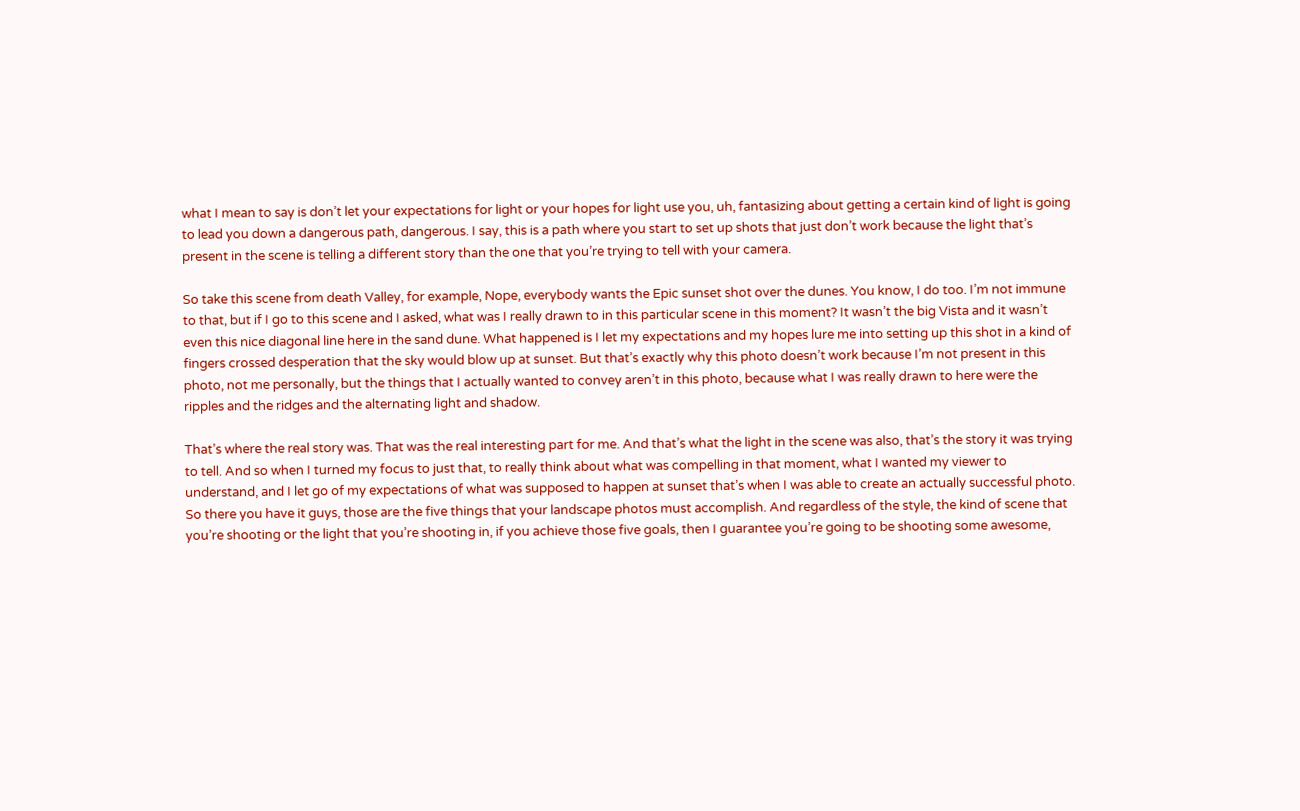what I mean to say is don’t let your expectations for light or your hopes for light use you, uh, fantasizing about getting a certain kind of light is going to lead you down a dangerous path, dangerous. I say, this is a path where you start to set up shots that just don’t work because the light that’s present in the scene is telling a different story than the one that you’re trying to tell with your camera.

So take this scene from death Valley, for example, Nope, everybody wants the Epic sunset shot over the dunes. You know, I do too. I’m not immune to that, but if I go to this scene and I asked, what was I really drawn to in this particular scene in this moment? It wasn’t the big Vista and it wasn’t even this nice diagonal line here in the sand dune. What happened is I let my expectations and my hopes lure me into setting up this shot in a kind of fingers crossed desperation that the sky would blow up at sunset. But that’s exactly why this photo doesn’t work because I’m not present in this photo, not me personally, but the things that I actually wanted to convey aren’t in this photo, because what I was really drawn to here were the ripples and the ridges and the alternating light and shadow.

That’s where the real story was. That was the real interesting part for me. And that’s what the light in the scene was also, that’s the story it was trying to tell. And so when I turned my focus to just that, to really think about what was compelling in that moment, what I wanted my viewer to understand, and I let go of my expectations of what was supposed to happen at sunset that’s when I was able to create an actually successful photo. So there you have it guys, those are the five things that your landscape photos must accomplish. And regardless of the style, the kind of scene that you’re shooting or the light that you’re shooting in, if you achieve those five goals, then I guarantee you’re going to be shooting some awesome,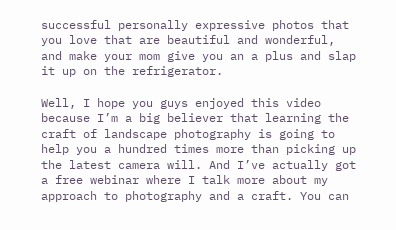successful personally expressive photos that you love that are beautiful and wonderful, and make your mom give you an a plus and slap it up on the refrigerator.

Well, I hope you guys enjoyed this video because I’m a big believer that learning the craft of landscape photography is going to help you a hundred times more than picking up the latest camera will. And I’ve actually got a free webinar where I talk more about my approach to photography and a craft. You can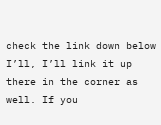check the link down below I’ll, I’ll link it up there in the corner as well. If you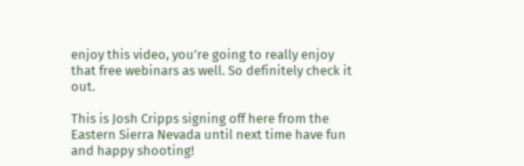enjoy this video, you’re going to really enjoy that free webinars as well. So definitely check it out.

This is Josh Cripps signing off here from the Eastern Sierra Nevada until next time have fun and happy shooting!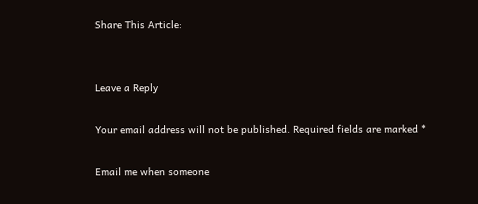Share This Article:


Leave a Reply

Your email address will not be published. Required fields are marked *

Email me when someone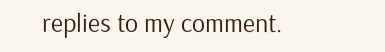replies to my comment.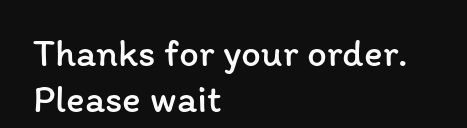Thanks for your order. Please wait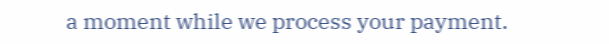a moment while we process your payment.